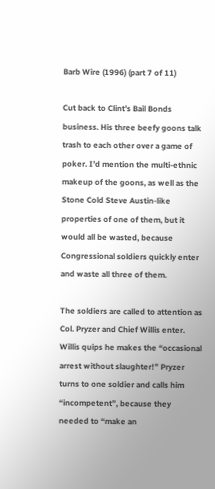Barb Wire (1996) (part 7 of 11)

Cut back to Clint’s Bail Bonds business. His three beefy goons talk trash to each other over a game of poker. I’d mention the multi-ethnic makeup of the goons, as well as the Stone Cold Steve Austin-like properties of one of them, but it would all be wasted, because Congressional soldiers quickly enter and waste all three of them.

The soldiers are called to attention as Col. Pryzer and Chief Willis enter. Willis quips he makes the “occasional arrest without slaughter!” Pryzer turns to one soldier and calls him “incompetent”, because they needed to “make an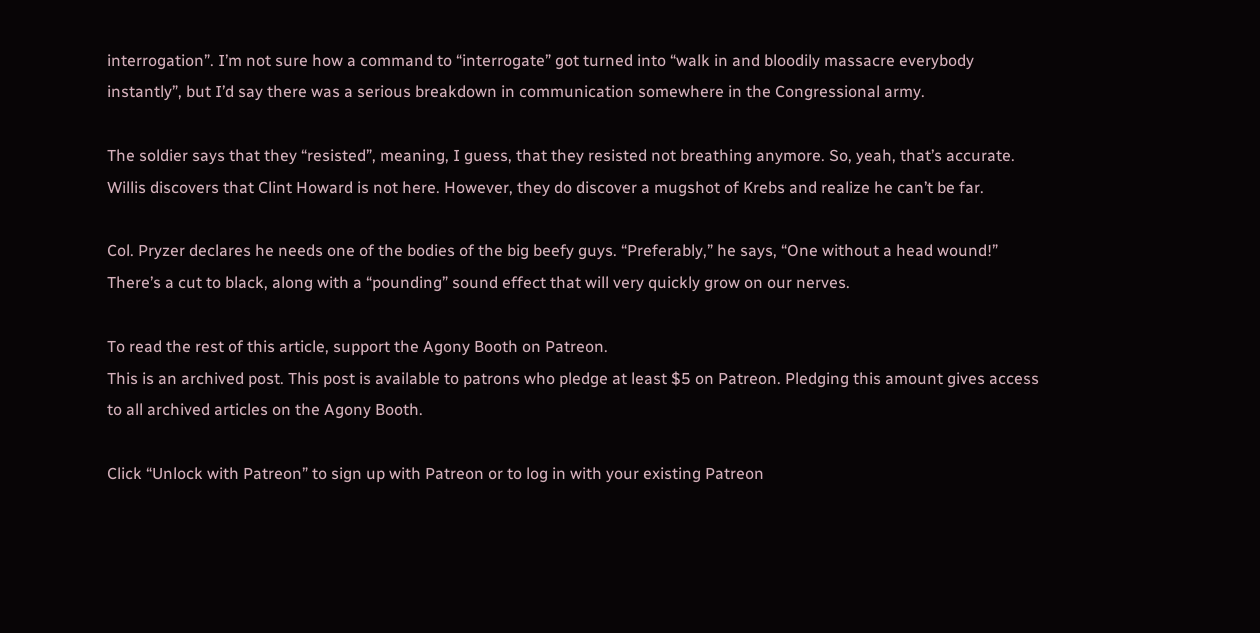interrogation”. I’m not sure how a command to “interrogate” got turned into “walk in and bloodily massacre everybody instantly”, but I’d say there was a serious breakdown in communication somewhere in the Congressional army.

The soldier says that they “resisted”, meaning, I guess, that they resisted not breathing anymore. So, yeah, that’s accurate. Willis discovers that Clint Howard is not here. However, they do discover a mugshot of Krebs and realize he can’t be far.

Col. Pryzer declares he needs one of the bodies of the big beefy guys. “Preferably,” he says, “One without a head wound!” There’s a cut to black, along with a “pounding” sound effect that will very quickly grow on our nerves.

To read the rest of this article, support the Agony Booth on Patreon.
This is an archived post. This post is available to patrons who pledge at least $5 on Patreon. Pledging this amount gives access to all archived articles on the Agony Booth.

Click “Unlock with Patreon” to sign up with Patreon or to log in with your existing Patreon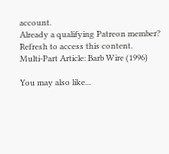account.
Already a qualifying Patreon member? Refresh to access this content.
Multi-Part Article: Barb Wire (1996)

You may also like...